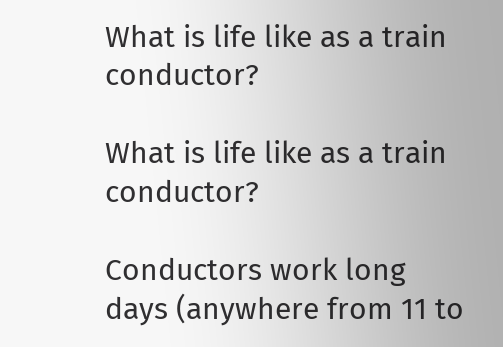What is life like as a train conductor?

What is life like as a train conductor?

Conductors work long days (anywhere from 11 to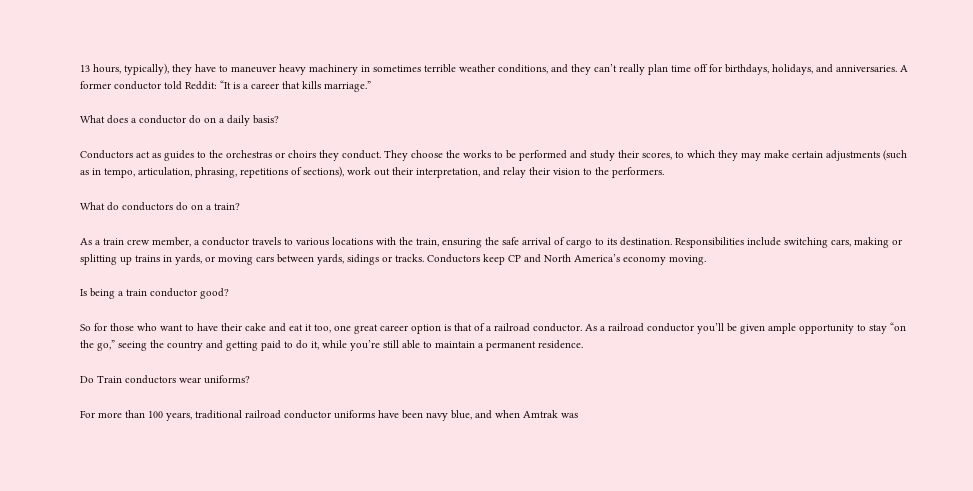13 hours, typically), they have to maneuver heavy machinery in sometimes terrible weather conditions, and they can’t really plan time off for birthdays, holidays, and anniversaries. A former conductor told Reddit: “It is a career that kills marriage.”

What does a conductor do on a daily basis?

Conductors act as guides to the orchestras or choirs they conduct. They choose the works to be performed and study their scores, to which they may make certain adjustments (such as in tempo, articulation, phrasing, repetitions of sections), work out their interpretation, and relay their vision to the performers.

What do conductors do on a train?

As a train crew member, a conductor travels to various locations with the train, ensuring the safe arrival of cargo to its destination. Responsibilities include switching cars, making or splitting up trains in yards, or moving cars between yards, sidings or tracks. Conductors keep CP and North America’s economy moving.

Is being a train conductor good?

So for those who want to have their cake and eat it too, one great career option is that of a railroad conductor. As a railroad conductor you’ll be given ample opportunity to stay “on the go,” seeing the country and getting paid to do it, while you’re still able to maintain a permanent residence.

Do Train conductors wear uniforms?

For more than 100 years, traditional railroad conductor uniforms have been navy blue, and when Amtrak was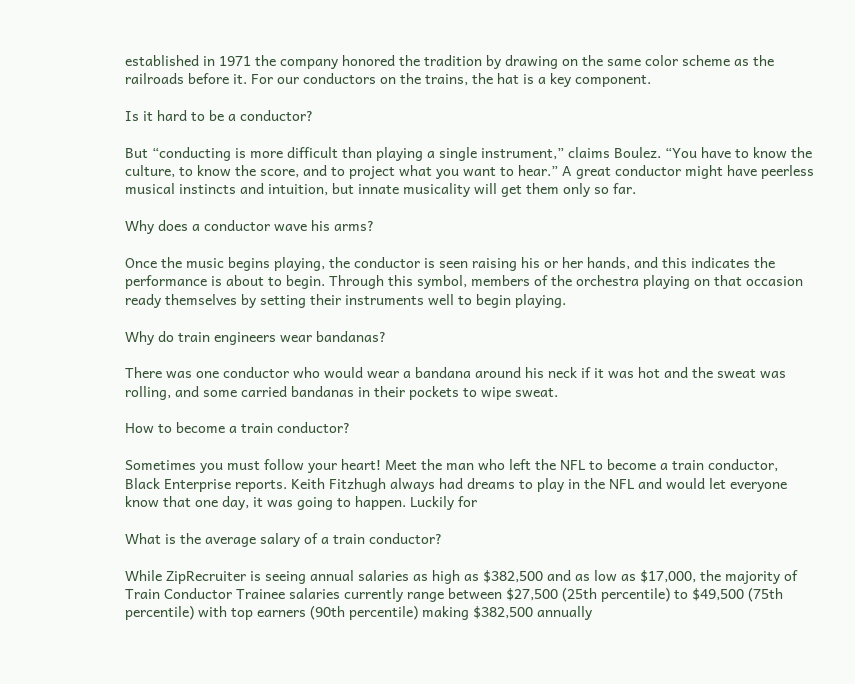established in 1971 the company honored the tradition by drawing on the same color scheme as the railroads before it. For our conductors on the trains, the hat is a key component.

Is it hard to be a conductor?

But “conducting is more difficult than playing a single instrument,” claims Boulez. “You have to know the culture, to know the score, and to project what you want to hear.” A great conductor might have peerless musical instincts and intuition, but innate musicality will get them only so far.

Why does a conductor wave his arms?

Once the music begins playing, the conductor is seen raising his or her hands, and this indicates the performance is about to begin. Through this symbol, members of the orchestra playing on that occasion ready themselves by setting their instruments well to begin playing.

Why do train engineers wear bandanas?

There was one conductor who would wear a bandana around his neck if it was hot and the sweat was rolling, and some carried bandanas in their pockets to wipe sweat.

How to become a train conductor?

Sometimes you must follow your heart! Meet the man who left the NFL to become a train conductor, Black Enterprise reports. Keith Fitzhugh always had dreams to play in the NFL and would let everyone know that one day, it was going to happen. Luckily for

What is the average salary of a train conductor?

While ZipRecruiter is seeing annual salaries as high as $382,500 and as low as $17,000, the majority of Train Conductor Trainee salaries currently range between $27,500 (25th percentile) to $49,500 (75th percentile) with top earners (90th percentile) making $382,500 annually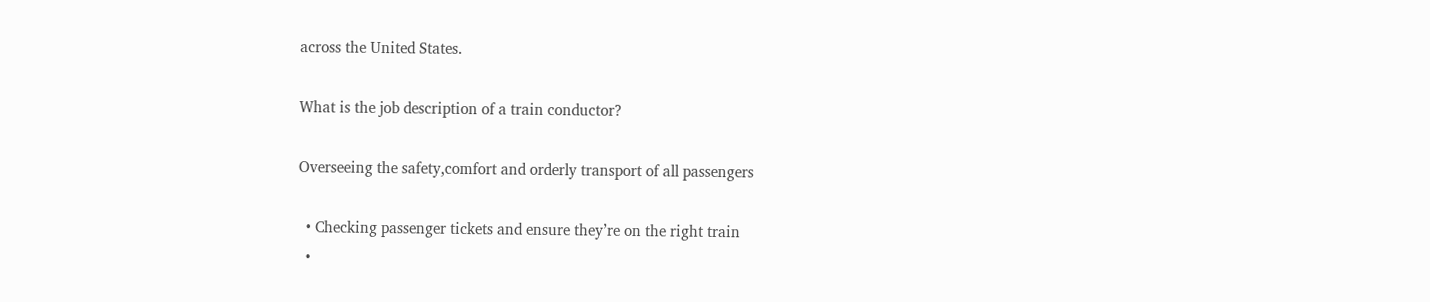across the United States.

What is the job description of a train conductor?

Overseeing the safety,comfort and orderly transport of all passengers

  • Checking passenger tickets and ensure they’re on the right train
  •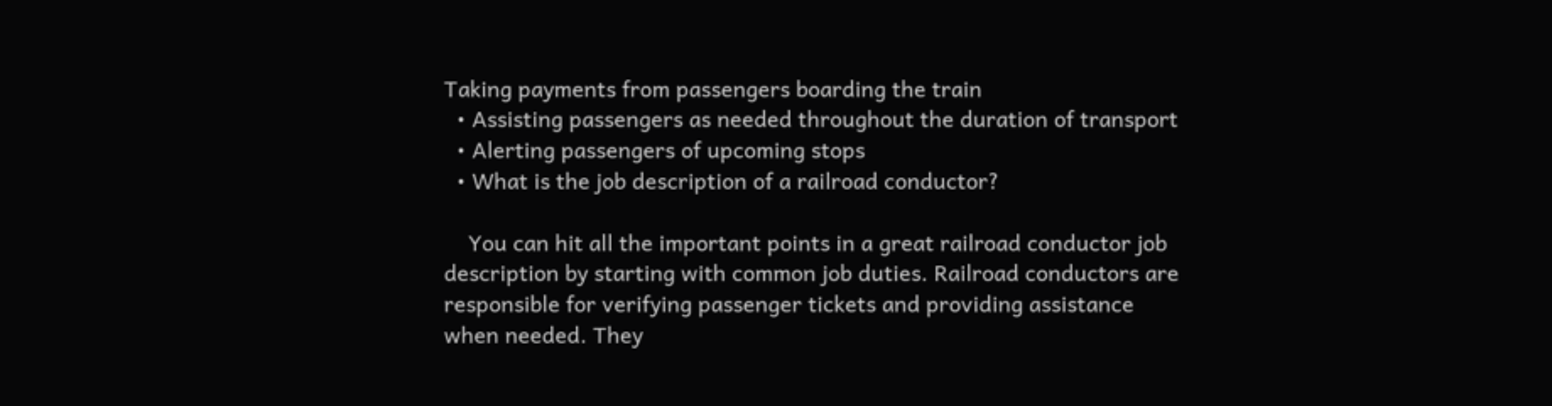Taking payments from passengers boarding the train
  • Assisting passengers as needed throughout the duration of transport
  • Alerting passengers of upcoming stops
  • What is the job description of a railroad conductor?

    You can hit all the important points in a great railroad conductor job description by starting with common job duties. Railroad conductors are responsible for verifying passenger tickets and providing assistance when needed. They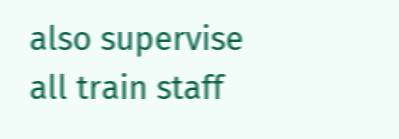also supervise all train staff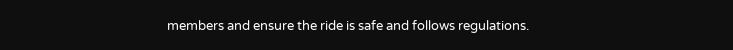members and ensure the ride is safe and follows regulations.